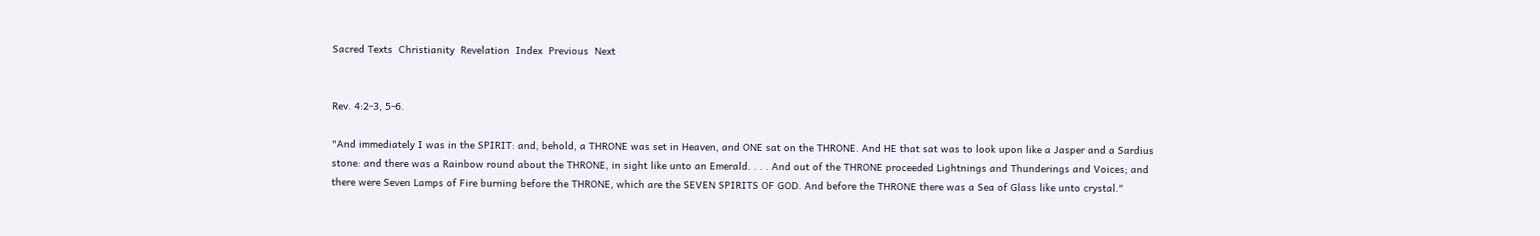Sacred Texts  Christianity  Revelation  Index  Previous  Next


Rev. 4:2-3, 5-6.

"And immediately I was in the SPIRIT: and, behold, a THRONE was set in Heaven, and ONE sat on the THRONE. And HE that sat was to look upon like a Jasper and a Sardius stone: and there was a Rainbow round about the THRONE, in sight like unto an Emerald. . . . And out of the THRONE proceeded Lightnings and Thunderings and Voices; and there were Seven Lamps of Fire burning before the THRONE, which are the SEVEN SPIRITS OF GOD. And before the THRONE there was a Sea of Glass like unto crystal."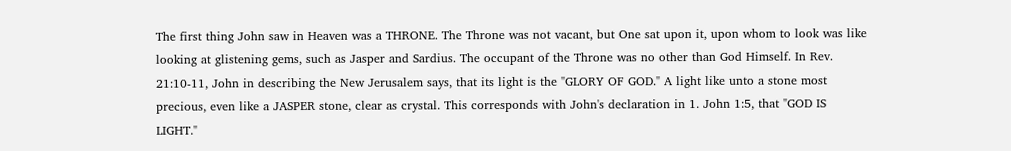The first thing John saw in Heaven was a THRONE. The Throne was not vacant, but One sat upon it, upon whom to look was like looking at glistening gems, such as Jasper and Sardius. The occupant of the Throne was no other than God Himself. In Rev. 21:10-11, John in describing the New Jerusalem says, that its light is the "GLORY OF GOD." A light like unto a stone most precious, even like a JASPER stone, clear as crystal. This corresponds with John's declaration in 1. John 1:5, that "GOD IS LIGHT."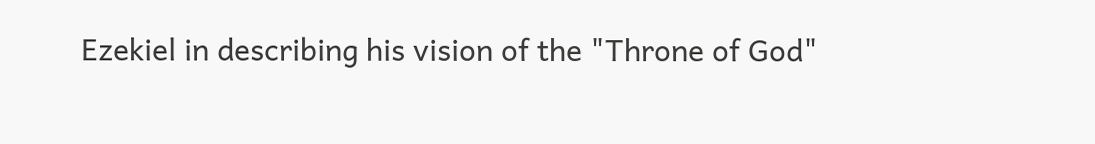Ezekiel in describing his vision of the "Throne of God"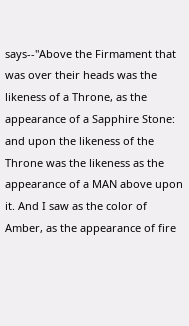says--"Above the Firmament that was over their heads was the likeness of a Throne, as the appearance of a Sapphire Stone: and upon the likeness of the Throne was the likeness as the appearance of a MAN above upon it. And I saw as the color of Amber, as the appearance of fire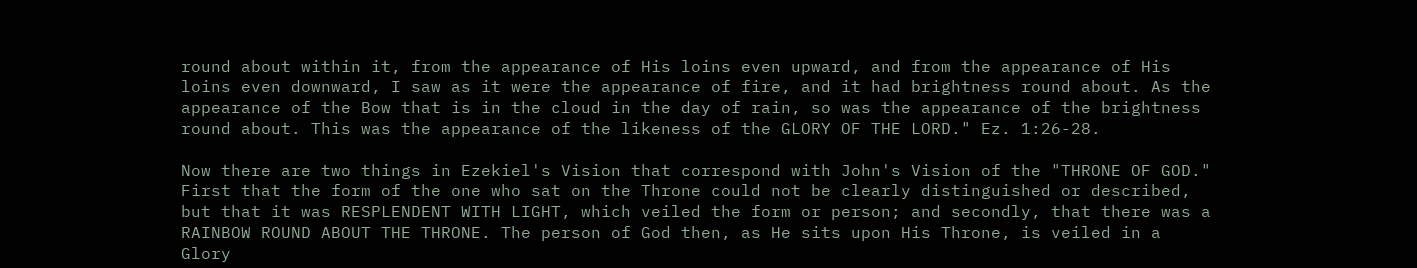round about within it, from the appearance of His loins even upward, and from the appearance of His loins even downward, I saw as it were the appearance of fire, and it had brightness round about. As the appearance of the Bow that is in the cloud in the day of rain, so was the appearance of the brightness round about. This was the appearance of the likeness of the GLORY OF THE LORD." Ez. 1:26-28.

Now there are two things in Ezekiel's Vision that correspond with John's Vision of the "THRONE OF GOD." First that the form of the one who sat on the Throne could not be clearly distinguished or described, but that it was RESPLENDENT WITH LIGHT, which veiled the form or person; and secondly, that there was a RAINBOW ROUND ABOUT THE THRONE. The person of God then, as He sits upon His Throne, is veiled in a Glory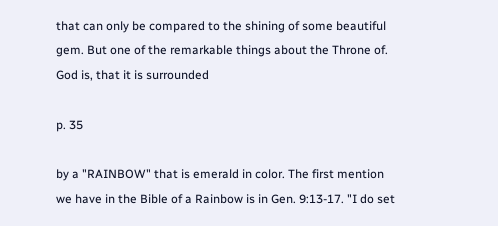that can only be compared to the shining of some beautiful gem. But one of the remarkable things about the Throne of. God is, that it is surrounded

p. 35

by a "RAINBOW" that is emerald in color. The first mention we have in the Bible of a Rainbow is in Gen. 9:13-17. "I do set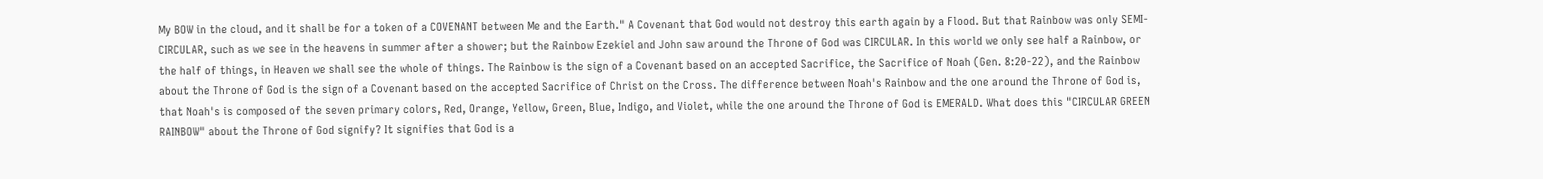My BOW in the cloud, and it shall be for a token of a COVENANT between Me and the Earth." A Covenant that God would not destroy this earth again by a Flood. But that Rainbow was only SEMI-CIRCULAR, such as we see in the heavens in summer after a shower; but the Rainbow Ezekiel and John saw around the Throne of God was CIRCULAR. In this world we only see half a Rainbow, or the half of things, in Heaven we shall see the whole of things. The Rainbow is the sign of a Covenant based on an accepted Sacrifice, the Sacrifice of Noah (Gen. 8:20-22), and the Rainbow about the Throne of God is the sign of a Covenant based on the accepted Sacrifice of Christ on the Cross. The difference between Noah's Rainbow and the one around the Throne of God is, that Noah's is composed of the seven primary colors, Red, Orange, Yellow, Green, Blue, Indigo, and Violet, while the one around the Throne of God is EMERALD. What does this "CIRCULAR GREEN RAINBOW" about the Throne of God signify? It signifies that God is a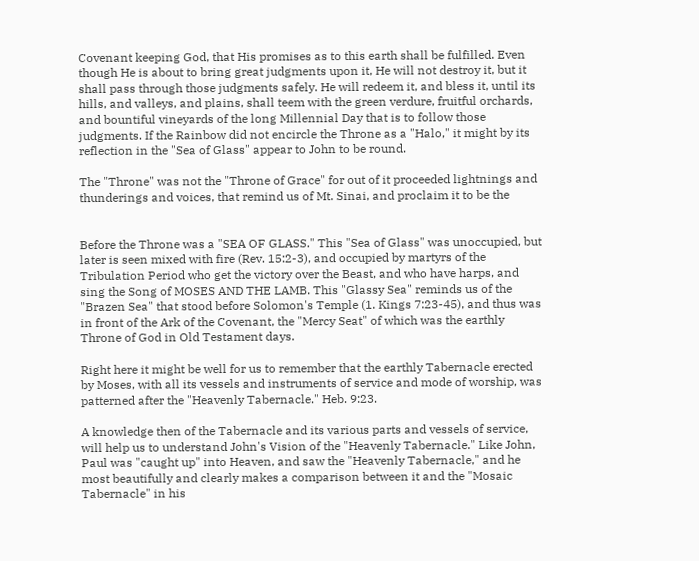Covenant keeping God, that His promises as to this earth shall be fulfilled. Even though He is about to bring great judgments upon it, He will not destroy it, but it shall pass through those judgments safely. He will redeem it, and bless it, until its hills, and valleys, and plains, shall teem with the green verdure, fruitful orchards, and bountiful vineyards of the long Millennial Day that is to follow those judgments. If the Rainbow did not encircle the Throne as a "Halo," it might by its reflection in the "Sea of Glass" appear to John to be round.

The "Throne" was not the "Throne of Grace" for out of it proceeded lightnings and thunderings and voices, that remind us of Mt. Sinai, and proclaim it to be the


Before the Throne was a "SEA OF GLASS." This "Sea of Glass" was unoccupied, but later is seen mixed with fire (Rev. 15:2-3), and occupied by martyrs of the Tribulation Period who get the victory over the Beast, and who have harps, and sing the Song of MOSES AND THE LAMB. This "Glassy Sea" reminds us of the "Brazen Sea" that stood before Solomon's Temple (1. Kings 7:23-45), and thus was in front of the Ark of the Covenant, the "Mercy Seat" of which was the earthly Throne of God in Old Testament days.

Right here it might be well for us to remember that the earthly Tabernacle erected by Moses, with all its vessels and instruments of service and mode of worship, was patterned after the "Heavenly Tabernacle." Heb. 9:23.

A knowledge then of the Tabernacle and its various parts and vessels of service, will help us to understand John's Vision of the "Heavenly Tabernacle." Like John, Paul was "caught up" into Heaven, and saw the "Heavenly Tabernacle," and he most beautifully and clearly makes a comparison between it and the "Mosaic Tabernacle" in his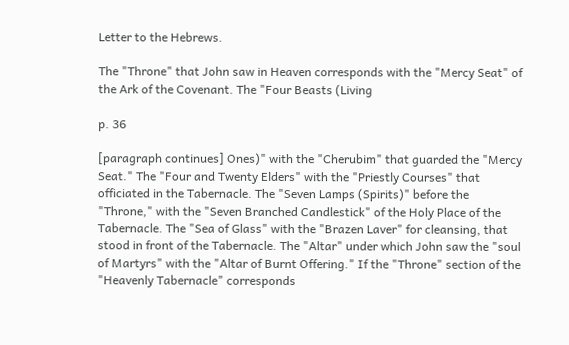Letter to the Hebrews.

The "Throne" that John saw in Heaven corresponds with the "Mercy Seat" of the Ark of the Covenant. The "Four Beasts (Living

p. 36

[paragraph continues] Ones)" with the "Cherubim" that guarded the "Mercy Seat." The "Four and Twenty Elders" with the "Priestly Courses" that officiated in the Tabernacle. The "Seven Lamps (Spirits)" before the "Throne," with the "Seven Branched Candlestick" of the Holy Place of the Tabernacle. The "Sea of Glass" with the "Brazen Laver" for cleansing, that stood in front of the Tabernacle. The "Altar" under which John saw the "soul of Martyrs" with the "Altar of Burnt Offering." If the "Throne" section of the "Heavenly Tabernacle" corresponds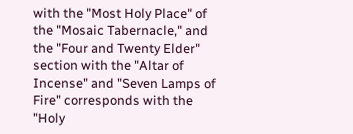with the "Most Holy Place" of the "Mosaic Tabernacle," and the "Four and Twenty Elder" section with the "Altar of Incense" and "Seven Lamps of Fire" corresponds with the "Holy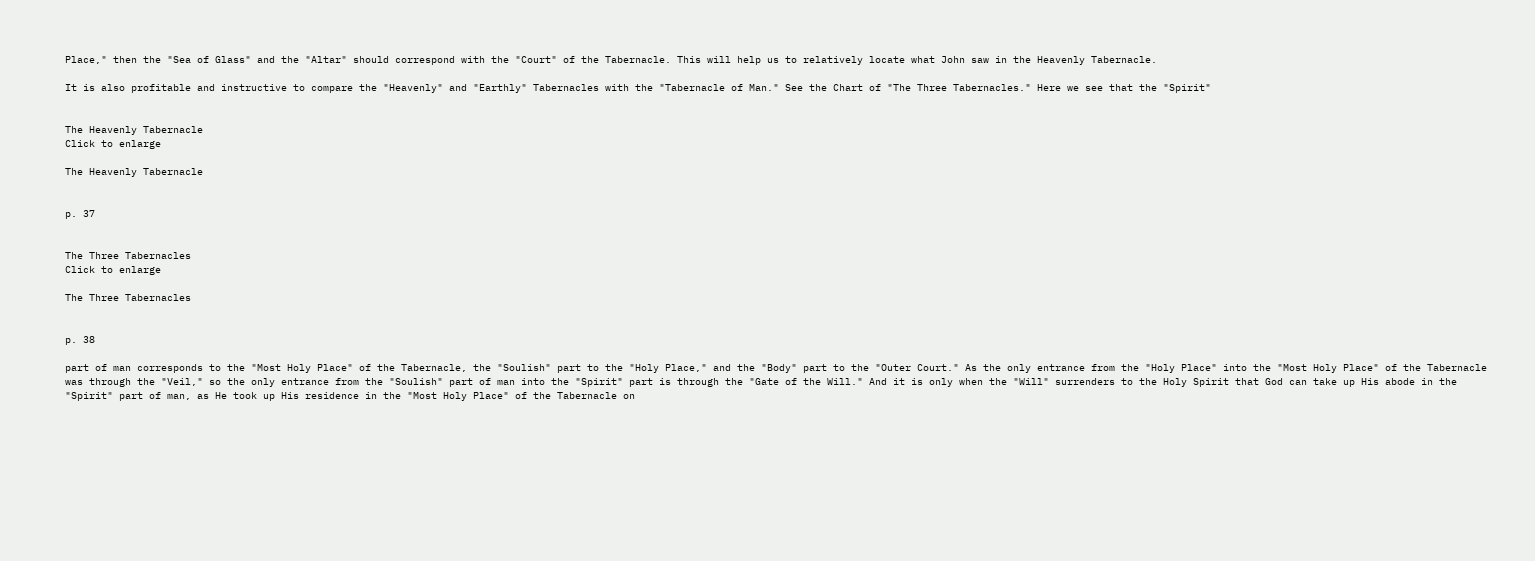Place," then the "Sea of Glass" and the "Altar" should correspond with the "Court" of the Tabernacle. This will help us to relatively locate what John saw in the Heavenly Tabernacle.

It is also profitable and instructive to compare the "Heavenly" and "Earthly" Tabernacles with the "Tabernacle of Man." See the Chart of "The Three Tabernacles." Here we see that the "Spirit"


The Heavenly Tabernacle
Click to enlarge

The Heavenly Tabernacle


p. 37


The Three Tabernacles
Click to enlarge

The Three Tabernacles


p. 38

part of man corresponds to the "Most Holy Place" of the Tabernacle, the "Soulish" part to the "Holy Place," and the "Body" part to the "Outer Court." As the only entrance from the "Holy Place" into the "Most Holy Place" of the Tabernacle was through the "Veil," so the only entrance from the "Soulish" part of man into the "Spirit" part is through the "Gate of the Will." And it is only when the "Will" surrenders to the Holy Spirit that God can take up His abode in the "Spirit" part of man, as He took up His residence in the "Most Holy Place" of the Tabernacle on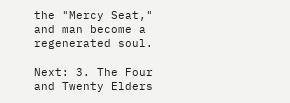the "Mercy Seat," and man become a regenerated soul.

Next: 3. The Four and Twenty Elders